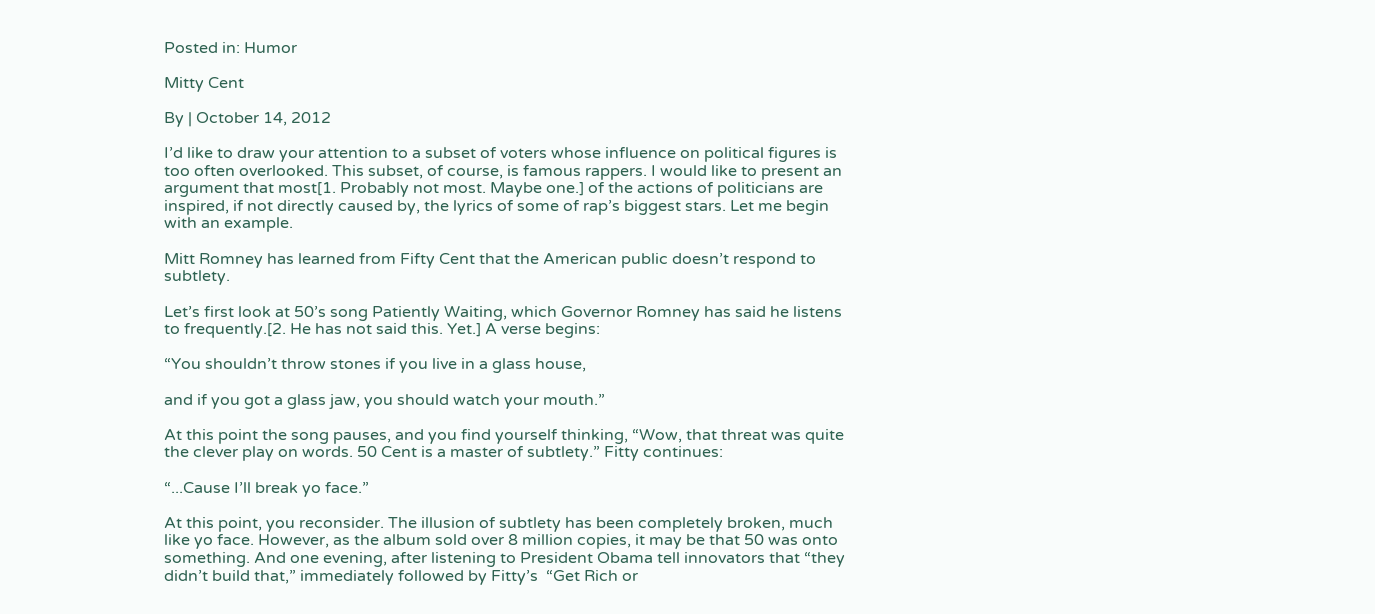Posted in: Humor

Mitty Cent

By | October 14, 2012

I’d like to draw your attention to a subset of voters whose influence on political figures is too often overlooked. This subset, of course, is famous rappers. I would like to present an argument that most[1. Probably not most. Maybe one.] of the actions of politicians are inspired, if not directly caused by, the lyrics of some of rap’s biggest stars. Let me begin with an example.

Mitt Romney has learned from Fifty Cent that the American public doesn’t respond to subtlety.

Let’s first look at 50’s song Patiently Waiting, which Governor Romney has said he listens to frequently.[2. He has not said this. Yet.] A verse begins:

“You shouldn’t throw stones if you live in a glass house,

and if you got a glass jaw, you should watch your mouth.”

At this point the song pauses, and you find yourself thinking, “Wow, that threat was quite the clever play on words. 50 Cent is a master of subtlety.” Fitty continues:

“...Cause I’ll break yo face.”

At this point, you reconsider. The illusion of subtlety has been completely broken, much like yo face. However, as the album sold over 8 million copies, it may be that 50 was onto something. And one evening, after listening to President Obama tell innovators that “they didn’t build that,” immediately followed by Fitty’s  “Get Rich or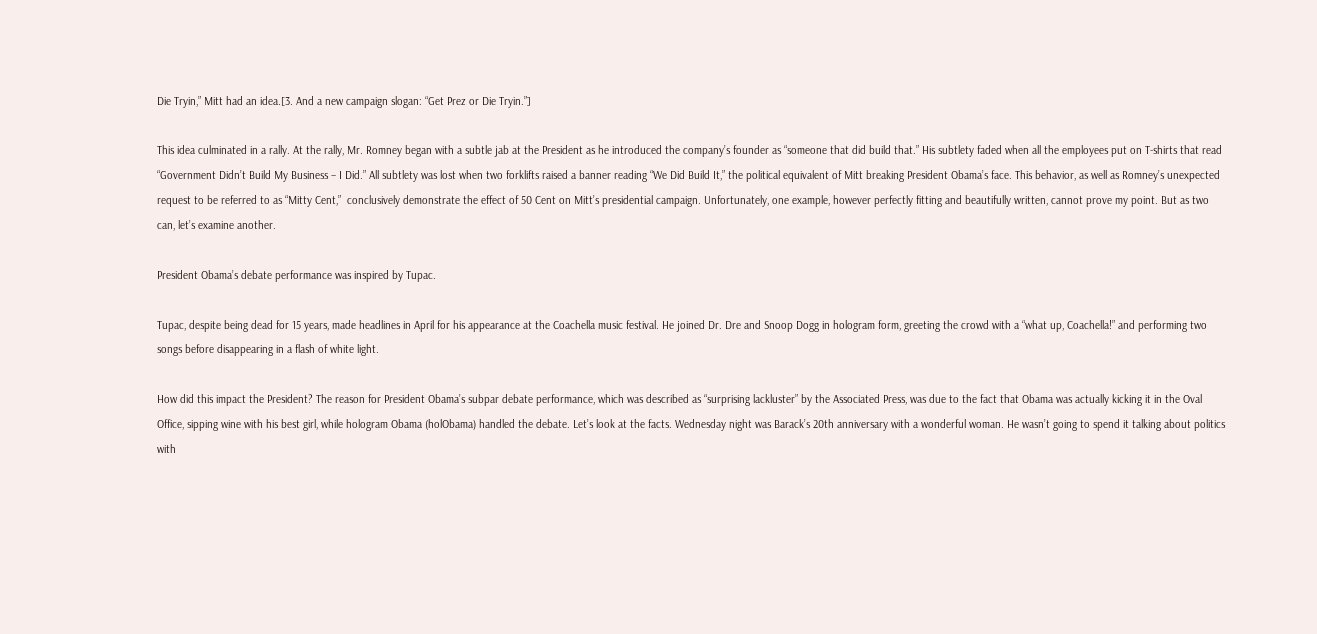Die Tryin,” Mitt had an idea.[3. And a new campaign slogan: “Get Prez or Die Tryin.”]

This idea culminated in a rally. At the rally, Mr. Romney began with a subtle jab at the President as he introduced the company’s founder as “someone that did build that.” His subtlety faded when all the employees put on T-shirts that read “Government Didn’t Build My Business – I Did.” All subtlety was lost when two forklifts raised a banner reading “We Did Build It,” the political equivalent of Mitt breaking President Obama’s face. This behavior, as well as Romney’s unexpected request to be referred to as “Mitty Cent,”  conclusively demonstrate the effect of 50 Cent on Mitt’s presidential campaign. Unfortunately, one example, however perfectly fitting and beautifully written, cannot prove my point. But as two can, let’s examine another.

President Obama’s debate performance was inspired by Tupac.

Tupac, despite being dead for 15 years, made headlines in April for his appearance at the Coachella music festival. He joined Dr. Dre and Snoop Dogg in hologram form, greeting the crowd with a “what up, Coachella!” and performing two songs before disappearing in a flash of white light.

How did this impact the President? The reason for President Obama’s subpar debate performance, which was described as “surprising lackluster” by the Associated Press, was due to the fact that Obama was actually kicking it in the Oval Office, sipping wine with his best girl, while hologram Obama (holObama) handled the debate. Let’s look at the facts. Wednesday night was Barack’s 20th anniversary with a wonderful woman. He wasn’t going to spend it talking about politics with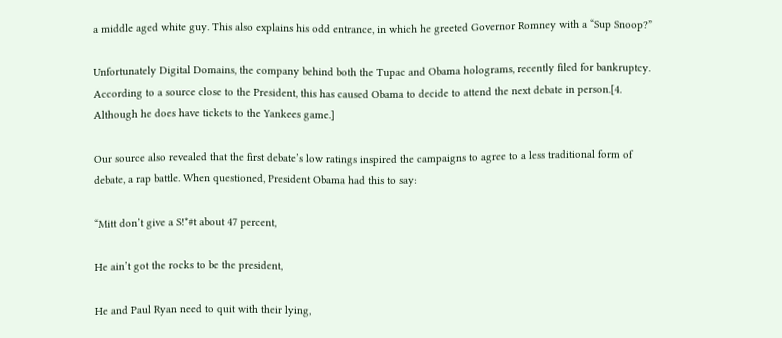a middle aged white guy. This also explains his odd entrance, in which he greeted Governor Romney with a “Sup Snoop?”

Unfortunately Digital Domains, the company behind both the Tupac and Obama holograms, recently filed for bankruptcy. According to a source close to the President, this has caused Obama to decide to attend the next debate in person.[4. Although he does have tickets to the Yankees game.]

Our source also revealed that the first debate’s low ratings inspired the campaigns to agree to a less traditional form of debate, a rap battle. When questioned, President Obama had this to say:

“Mitt don’t give a S!*#t about 47 percent,

He ain’t got the rocks to be the president,

He and Paul Ryan need to quit with their lying,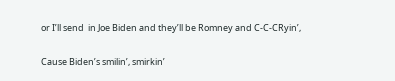or I’ll send  in Joe Biden and they’ll be Romney and C-C-CRyin’,

Cause Biden’s smilin’, smirkin’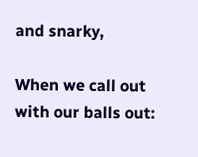and snarky,

When we call out with our balls out: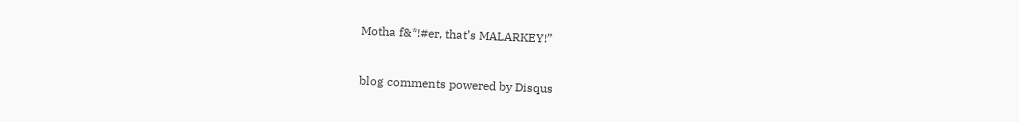Motha f&*!#er, that’s MALARKEY!”


blog comments powered by Disqus